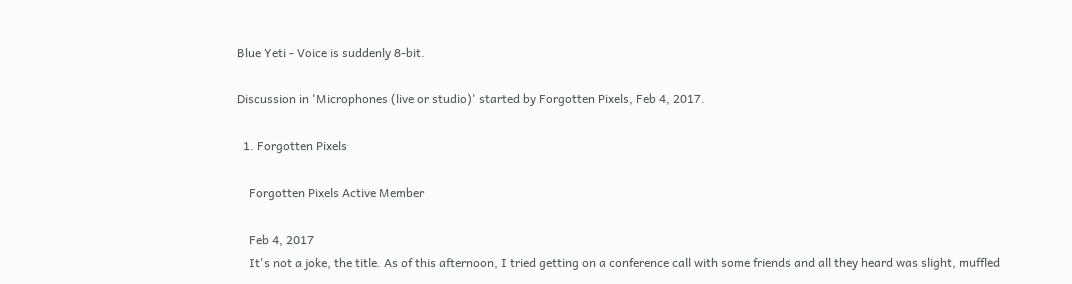Blue Yeti - Voice is suddenly 8-bit.

Discussion in 'Microphones (live or studio)' started by Forgotten Pixels, Feb 4, 2017.

  1. Forgotten Pixels

    Forgotten Pixels Active Member

    Feb 4, 2017
    It's not a joke, the title. As of this afternoon, I tried getting on a conference call with some friends and all they heard was slight, muffled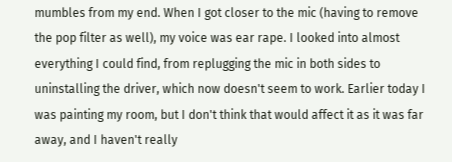mumbles from my end. When I got closer to the mic (having to remove the pop filter as well), my voice was ear rape. I looked into almost everything I could find, from replugging the mic in both sides to uninstalling the driver, which now doesn't seem to work. Earlier today I was painting my room, but I don't think that would affect it as it was far away, and I haven't really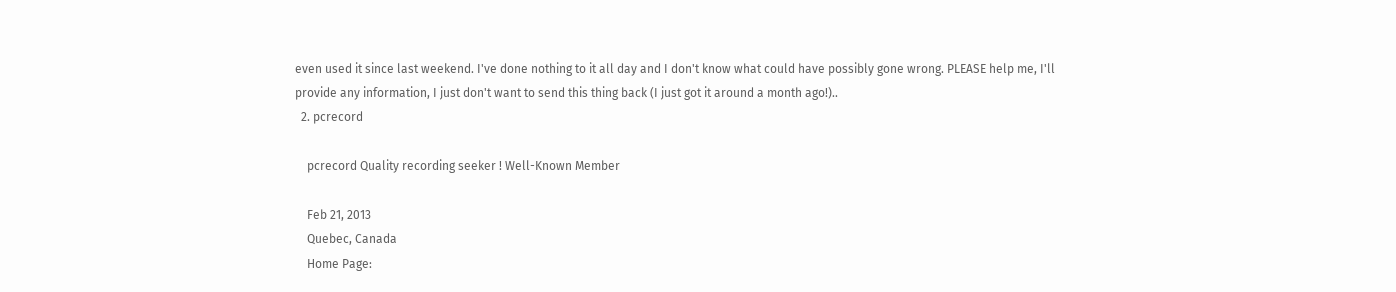even used it since last weekend. I've done nothing to it all day and I don't know what could have possibly gone wrong. PLEASE help me, I'll provide any information, I just don't want to send this thing back (I just got it around a month ago!)..
  2. pcrecord

    pcrecord Quality recording seeker ! Well-Known Member

    Feb 21, 2013
    Quebec, Canada
    Home Page: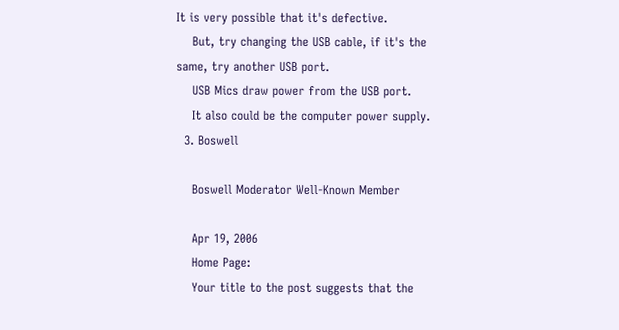It is very possible that it's defective.
    But, try changing the USB cable, if it's the same, try another USB port.
    USB Mics draw power from the USB port.
    It also could be the computer power supply.
  3. Boswell

    Boswell Moderator Well-Known Member

    Apr 19, 2006
    Home Page:
    Your title to the post suggests that the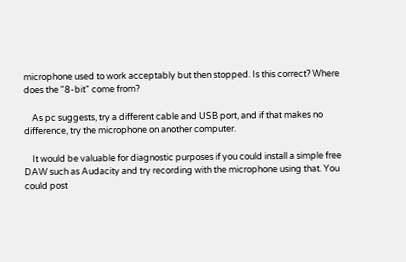microphone used to work acceptably but then stopped. Is this correct? Where does the "8-bit" come from?

    As pc suggests, try a different cable and USB port, and if that makes no difference, try the microphone on another computer.

    It would be valuable for diagnostic purposes if you could install a simple free DAW such as Audacity and try recording with the microphone using that. You could post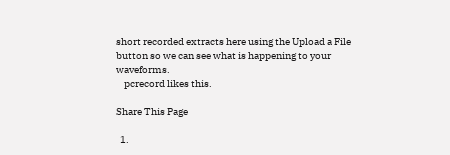short recorded extracts here using the Upload a File button so we can see what is happening to your waveforms.
    pcrecord likes this.

Share This Page

  1.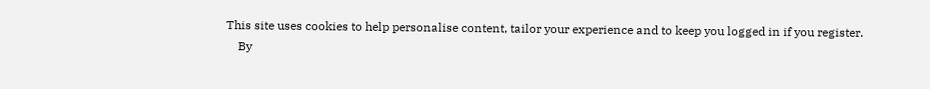This site uses cookies to help personalise content, tailor your experience and to keep you logged in if you register.
    By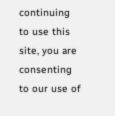continuing to use this site, you are consenting to our use of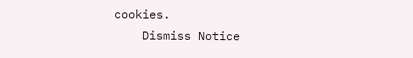cookies.
    Dismiss Notice